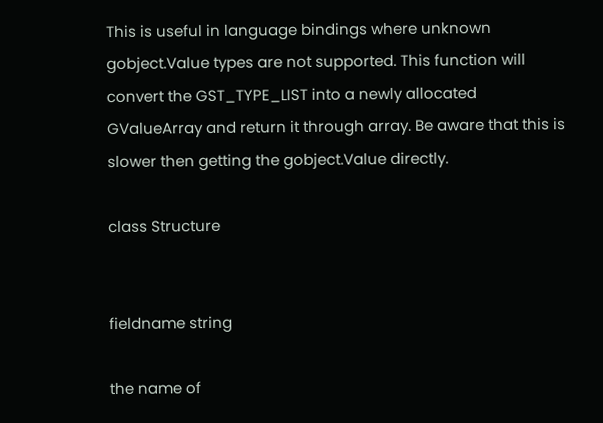This is useful in language bindings where unknown gobject.Value types are not supported. This function will convert the GST_TYPE_LIST into a newly allocated GValueArray and return it through array. Be aware that this is slower then getting the gobject.Value directly.

class Structure


fieldname string

the name of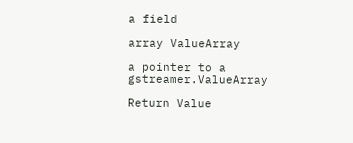a field

array ValueArray

a pointer to a gstreamer.ValueArray

Return Value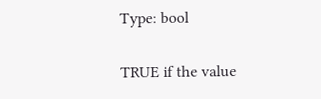Type: bool

TRUE if the value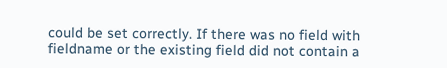could be set correctly. If there was no field with fieldname or the existing field did not contain a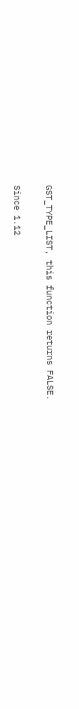GST_TYPE_LIST, this function returns FALSE.

Since 1.12